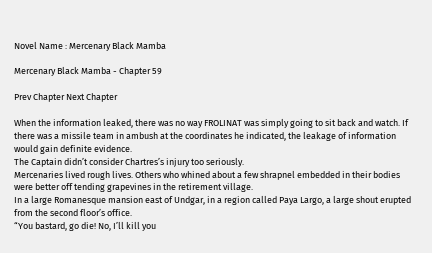Novel Name : Mercenary Black Mamba

Mercenary Black Mamba - Chapter 59

Prev Chapter Next Chapter

When the information leaked, there was no way FROLINAT was simply going to sit back and watch. If there was a missile team in ambush at the coordinates he indicated, the leakage of information would gain definite evidence.
The Captain didn’t consider Chartres’s injury too seriously.
Mercenaries lived rough lives. Others who whined about a few shrapnel embedded in their bodies were better off tending grapevines in the retirement village.
In a large Romanesque mansion east of Undgar, in a region called Paya Largo, a large shout erupted from the second floor’s office.
“You bastard, go die! No, I’ll kill you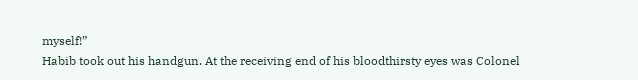myself!”
Habib took out his handgun. At the receiving end of his bloodthirsty eyes was Colonel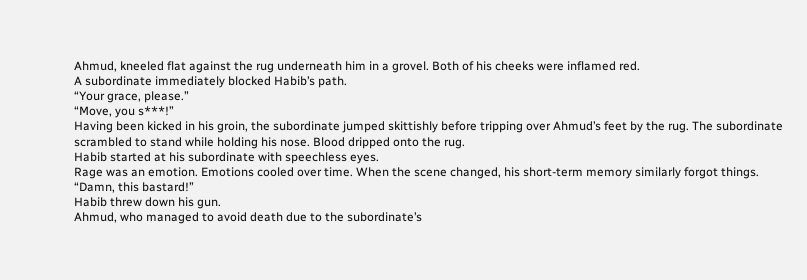Ahmud, kneeled flat against the rug underneath him in a grovel. Both of his cheeks were inflamed red.
A subordinate immediately blocked Habib’s path.
“Your grace, please.”
“Move, you s***!”
Having been kicked in his groin, the subordinate jumped skittishly before tripping over Ahmud’s feet by the rug. The subordinate scrambled to stand while holding his nose. Blood dripped onto the rug.
Habib started at his subordinate with speechless eyes.
Rage was an emotion. Emotions cooled over time. When the scene changed, his short-term memory similarly forgot things.
“Damn, this bastard!”
Habib threw down his gun.
Ahmud, who managed to avoid death due to the subordinate’s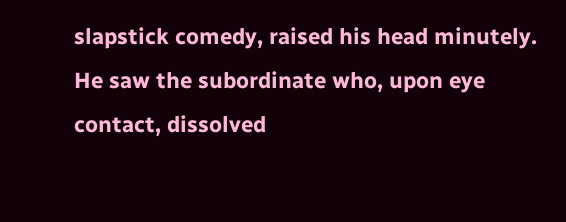slapstick comedy, raised his head minutely. He saw the subordinate who, upon eye contact, dissolved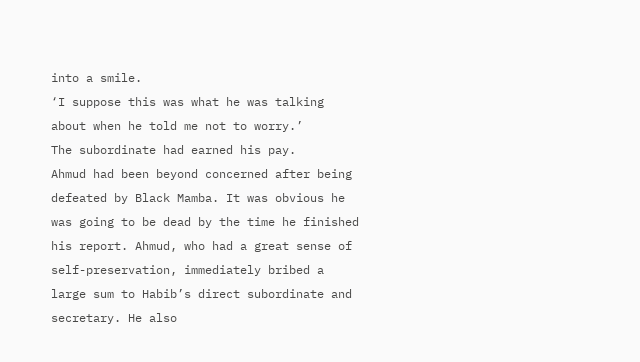into a smile.
‘I suppose this was what he was talking about when he told me not to worry.’
The subordinate had earned his pay.
Ahmud had been beyond concerned after being defeated by Black Mamba. It was obvious he was going to be dead by the time he finished his report. Ahmud, who had a great sense of self-preservation, immediately bribed a large sum to Habib’s direct subordinate and secretary. He also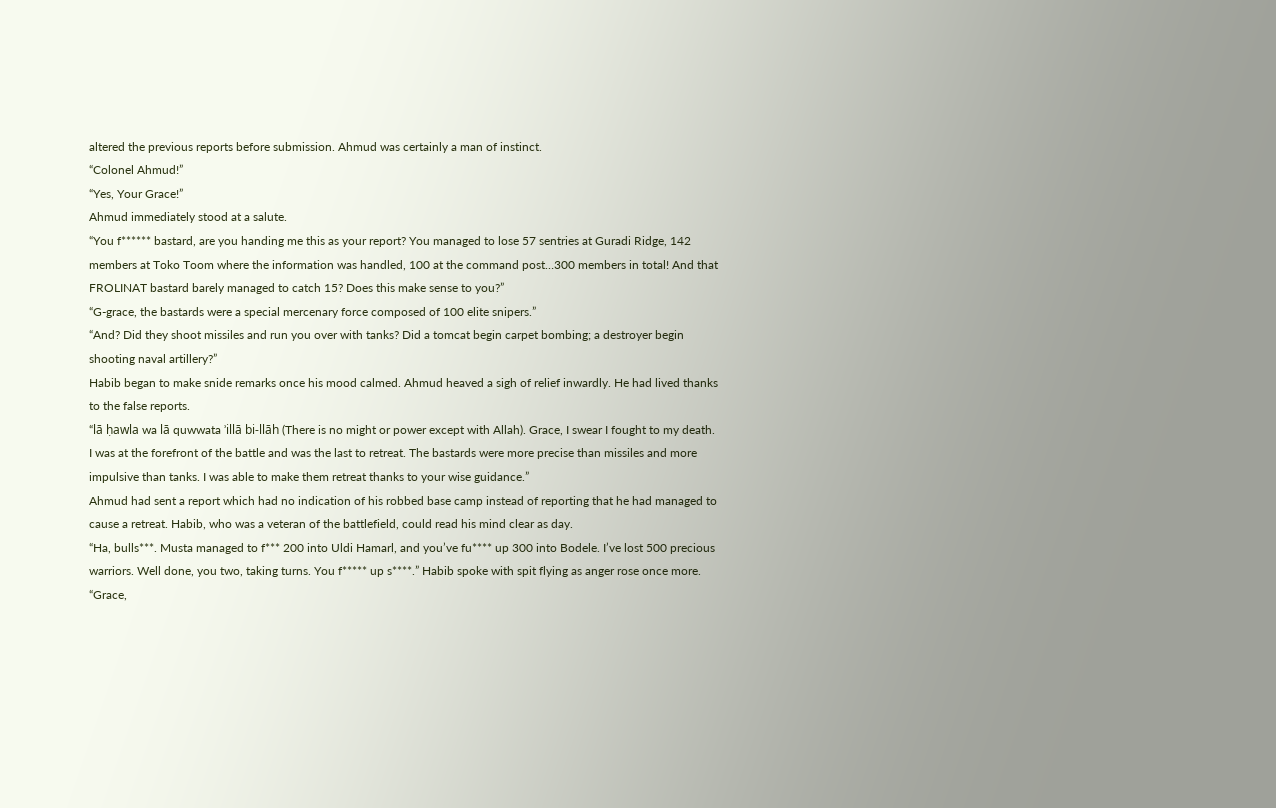altered the previous reports before submission. Ahmud was certainly a man of instinct.
“Colonel Ahmud!”
“Yes, Your Grace!”
Ahmud immediately stood at a salute.
“You f****** bastard, are you handing me this as your report? You managed to lose 57 sentries at Guradi Ridge, 142 members at Toko Toom where the information was handled, 100 at the command post…300 members in total! And that FROLINAT bastard barely managed to catch 15? Does this make sense to you?”
“G-grace, the bastards were a special mercenary force composed of 100 elite snipers.”
“And? Did they shoot missiles and run you over with tanks? Did a tomcat begin carpet bombing; a destroyer begin shooting naval artillery?”
Habib began to make snide remarks once his mood calmed. Ahmud heaved a sigh of relief inwardly. He had lived thanks to the false reports.
“lā ḥawla wa lā quwwata ʾillā bi-llāh (There is no might or power except with Allah). Grace, I swear I fought to my death. I was at the forefront of the battle and was the last to retreat. The bastards were more precise than missiles and more impulsive than tanks. I was able to make them retreat thanks to your wise guidance.”
Ahmud had sent a report which had no indication of his robbed base camp instead of reporting that he had managed to cause a retreat. Habib, who was a veteran of the battlefield, could read his mind clear as day.
“Ha, bulls***. Musta managed to f*** 200 into Uldi Hamarl, and you’ve fu**** up 300 into Bodele. I’ve lost 500 precious warriors. Well done, you two, taking turns. You f***** up s****.” Habib spoke with spit flying as anger rose once more.
“Grace,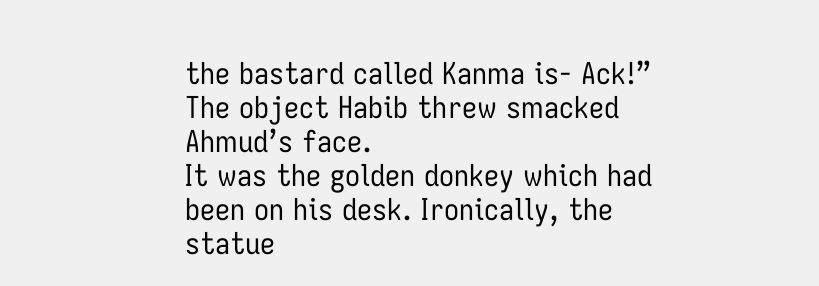the bastard called Kanma is- Ack!”
The object Habib threw smacked Ahmud’s face.
It was the golden donkey which had been on his desk. Ironically, the statue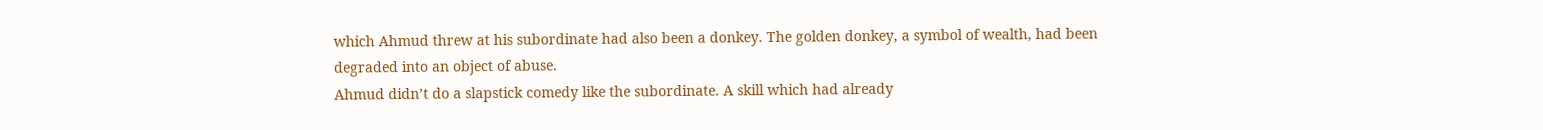which Ahmud threw at his subordinate had also been a donkey. The golden donkey, a symbol of wealth, had been degraded into an object of abuse.
Ahmud didn’t do a slapstick comedy like the subordinate. A skill which had already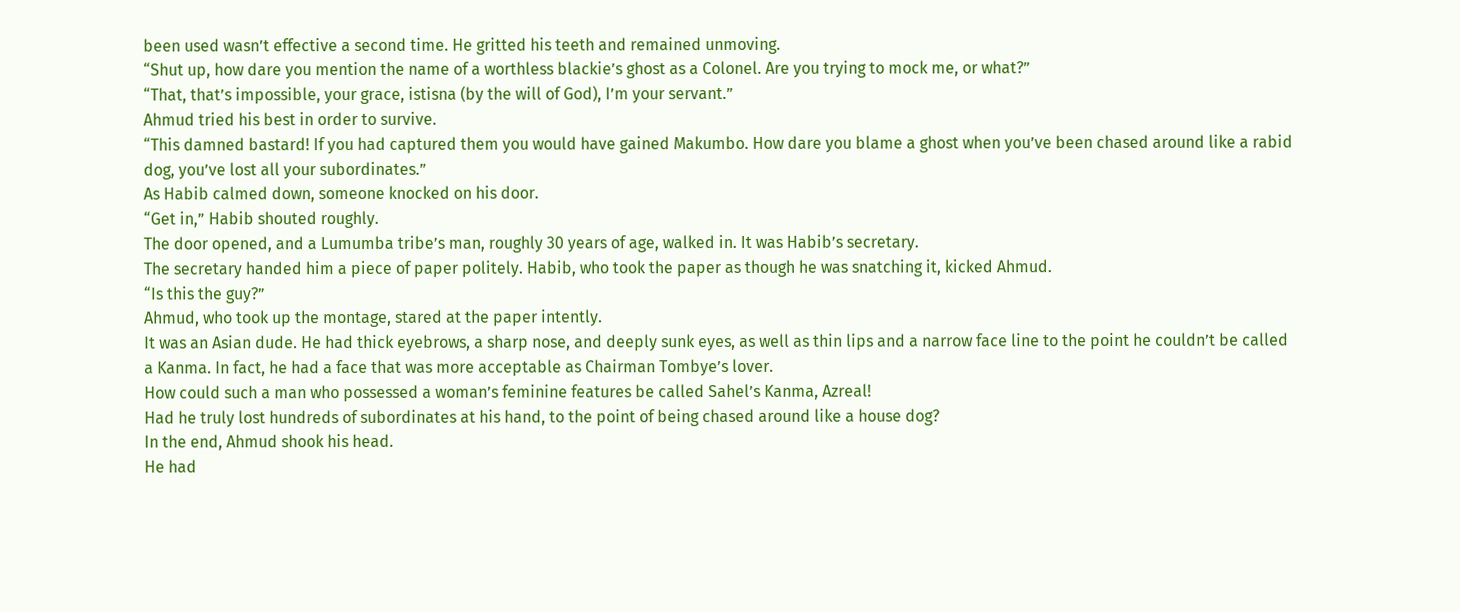been used wasn’t effective a second time. He gritted his teeth and remained unmoving.
“Shut up, how dare you mention the name of a worthless blackie’s ghost as a Colonel. Are you trying to mock me, or what?”
“That, that’s impossible, your grace, istisna (by the will of God), I’m your servant.”
Ahmud tried his best in order to survive.
“This damned bastard! If you had captured them you would have gained Makumbo. How dare you blame a ghost when you’ve been chased around like a rabid dog, you’ve lost all your subordinates.”
As Habib calmed down, someone knocked on his door.
“Get in,” Habib shouted roughly.
The door opened, and a Lumumba tribe’s man, roughly 30 years of age, walked in. It was Habib’s secretary.
The secretary handed him a piece of paper politely. Habib, who took the paper as though he was snatching it, kicked Ahmud.
“Is this the guy?”
Ahmud, who took up the montage, stared at the paper intently.
It was an Asian dude. He had thick eyebrows, a sharp nose, and deeply sunk eyes, as well as thin lips and a narrow face line to the point he couldn’t be called a Kanma. In fact, he had a face that was more acceptable as Chairman Tombye’s lover.
How could such a man who possessed a woman’s feminine features be called Sahel’s Kanma, Azreal!
Had he truly lost hundreds of subordinates at his hand, to the point of being chased around like a house dog?
In the end, Ahmud shook his head.
He had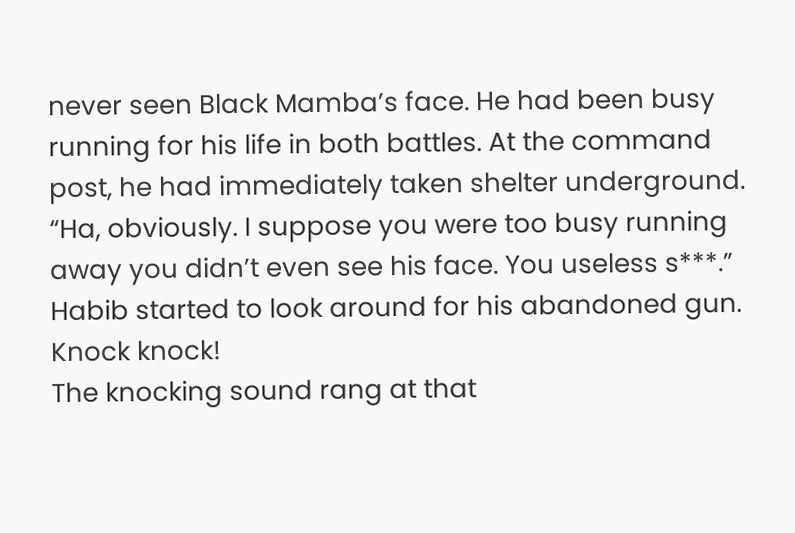never seen Black Mamba’s face. He had been busy running for his life in both battles. At the command post, he had immediately taken shelter underground.
“Ha, obviously. I suppose you were too busy running away you didn’t even see his face. You useless s***.”
Habib started to look around for his abandoned gun.
Knock knock!
The knocking sound rang at that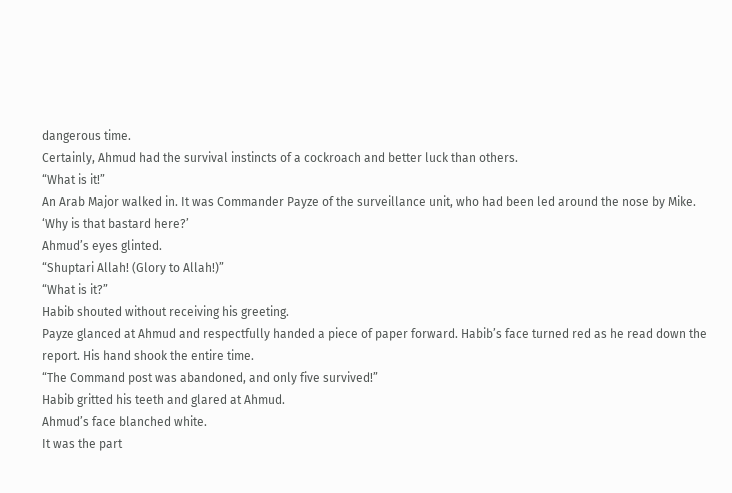dangerous time.
Certainly, Ahmud had the survival instincts of a cockroach and better luck than others.
“What is it!”
An Arab Major walked in. It was Commander Payze of the surveillance unit, who had been led around the nose by Mike.
‘Why is that bastard here?’
Ahmud’s eyes glinted.
“Shuptari Allah! (Glory to Allah!)”
“What is it?”
Habib shouted without receiving his greeting.
Payze glanced at Ahmud and respectfully handed a piece of paper forward. Habib’s face turned red as he read down the report. His hand shook the entire time.
“The Command post was abandoned, and only five survived!”
Habib gritted his teeth and glared at Ahmud.
Ahmud’s face blanched white.
It was the part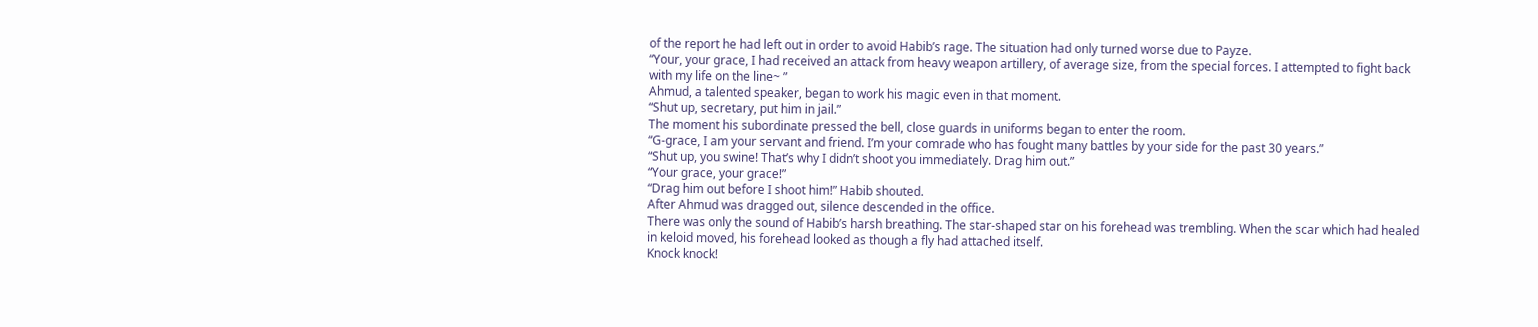of the report he had left out in order to avoid Habib’s rage. The situation had only turned worse due to Payze.
“Your, your grace, I had received an attack from heavy weapon artillery, of average size, from the special forces. I attempted to fight back with my life on the line~ ”
Ahmud, a talented speaker, began to work his magic even in that moment.
“Shut up, secretary, put him in jail.”
The moment his subordinate pressed the bell, close guards in uniforms began to enter the room.
“G-grace, I am your servant and friend. I’m your comrade who has fought many battles by your side for the past 30 years.”
“Shut up, you swine! That’s why I didn’t shoot you immediately. Drag him out.”
“Your grace, your grace!”
“Drag him out before I shoot him!” Habib shouted.
After Ahmud was dragged out, silence descended in the office.
There was only the sound of Habib’s harsh breathing. The star-shaped star on his forehead was trembling. When the scar which had healed in keloid moved, his forehead looked as though a fly had attached itself.
Knock knock!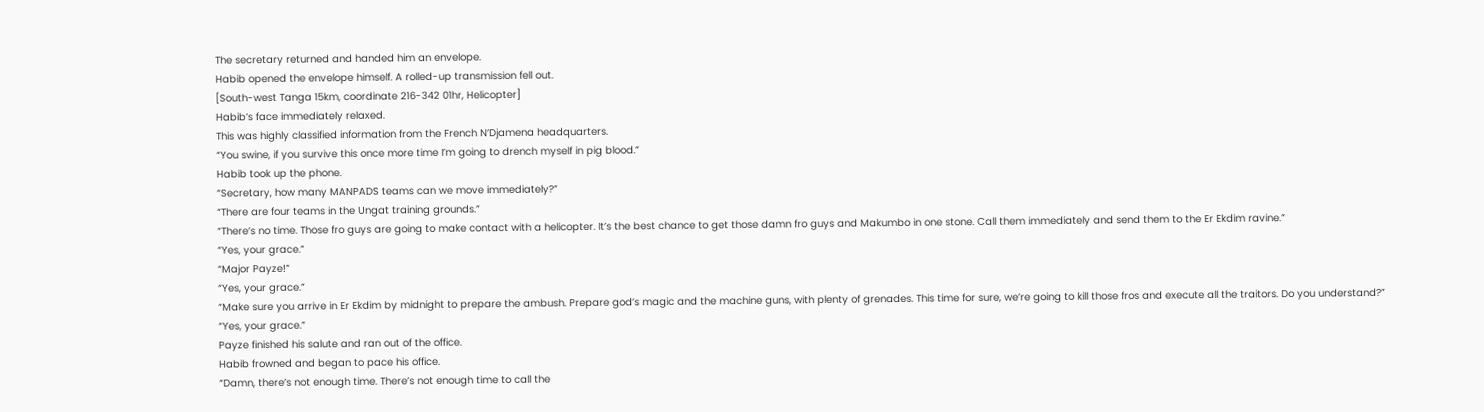The secretary returned and handed him an envelope.
Habib opened the envelope himself. A rolled-up transmission fell out.
[South-west Tanga 15km, coordinate 216-342 01hr, Helicopter]
Habib’s face immediately relaxed.
This was highly classified information from the French N’Djamena headquarters.
“You swine, if you survive this once more time I’m going to drench myself in pig blood.”
Habib took up the phone.
“Secretary, how many MANPADS teams can we move immediately?”
“There are four teams in the Ungat training grounds.”
“There’s no time. Those fro guys are going to make contact with a helicopter. It’s the best chance to get those damn fro guys and Makumbo in one stone. Call them immediately and send them to the Er Ekdim ravine.”
“Yes, your grace.”
“Major Payze!”
“Yes, your grace.”
“Make sure you arrive in Er Ekdim by midnight to prepare the ambush. Prepare god’s magic and the machine guns, with plenty of grenades. This time for sure, we’re going to kill those fros and execute all the traitors. Do you understand?”
“Yes, your grace.”
Payze finished his salute and ran out of the office.
Habib frowned and began to pace his office.
“Damn, there’s not enough time. There’s not enough time to call the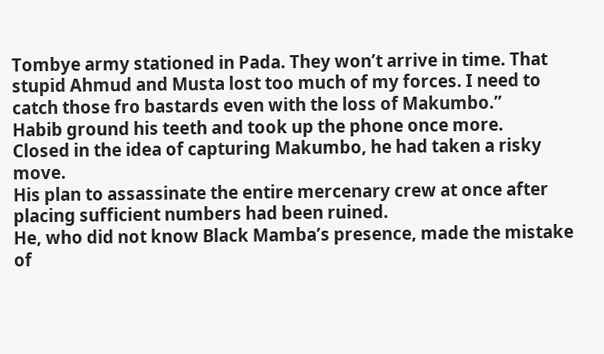Tombye army stationed in Pada. They won’t arrive in time. That stupid Ahmud and Musta lost too much of my forces. I need to catch those fro bastards even with the loss of Makumbo.”
Habib ground his teeth and took up the phone once more.
Closed in the idea of capturing Makumbo, he had taken a risky move.
His plan to assassinate the entire mercenary crew at once after placing sufficient numbers had been ruined.
He, who did not know Black Mamba’s presence, made the mistake of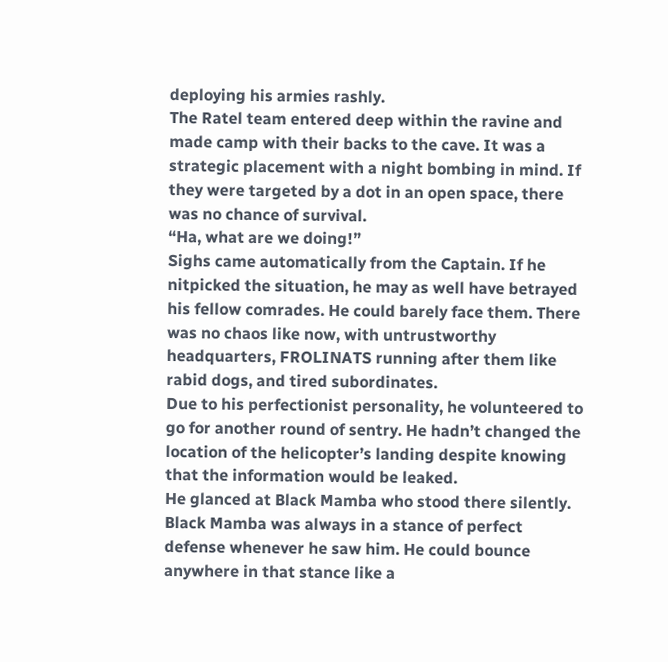deploying his armies rashly.
The Ratel team entered deep within the ravine and made camp with their backs to the cave. It was a strategic placement with a night bombing in mind. If they were targeted by a dot in an open space, there was no chance of survival.
“Ha, what are we doing!”
Sighs came automatically from the Captain. If he nitpicked the situation, he may as well have betrayed his fellow comrades. He could barely face them. There was no chaos like now, with untrustworthy headquarters, FROLINATS running after them like rabid dogs, and tired subordinates.
Due to his perfectionist personality, he volunteered to go for another round of sentry. He hadn’t changed the location of the helicopter’s landing despite knowing that the information would be leaked.
He glanced at Black Mamba who stood there silently.
Black Mamba was always in a stance of perfect defense whenever he saw him. He could bounce anywhere in that stance like a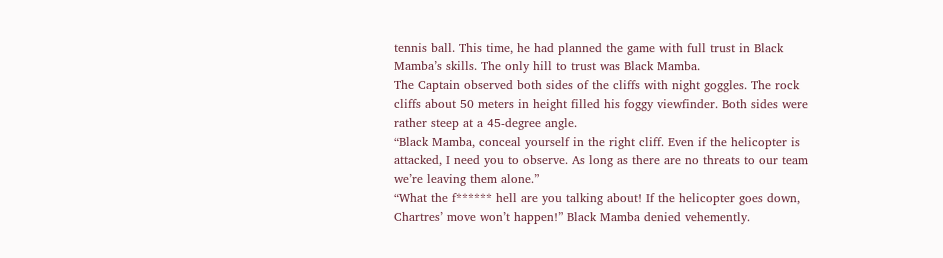tennis ball. This time, he had planned the game with full trust in Black Mamba’s skills. The only hill to trust was Black Mamba.
The Captain observed both sides of the cliffs with night goggles. The rock cliffs about 50 meters in height filled his foggy viewfinder. Both sides were rather steep at a 45-degree angle.
“Black Mamba, conceal yourself in the right cliff. Even if the helicopter is attacked, I need you to observe. As long as there are no threats to our team we’re leaving them alone.”
“What the f****** hell are you talking about! If the helicopter goes down, Chartres’ move won’t happen!” Black Mamba denied vehemently.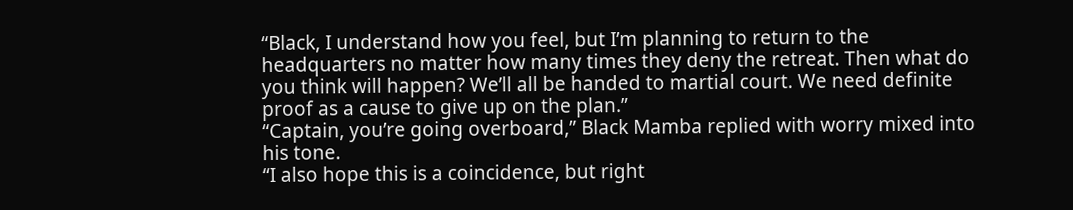“Black, I understand how you feel, but I’m planning to return to the headquarters no matter how many times they deny the retreat. Then what do you think will happen? We’ll all be handed to martial court. We need definite proof as a cause to give up on the plan.”
“Captain, you’re going overboard,” Black Mamba replied with worry mixed into his tone.
“I also hope this is a coincidence, but right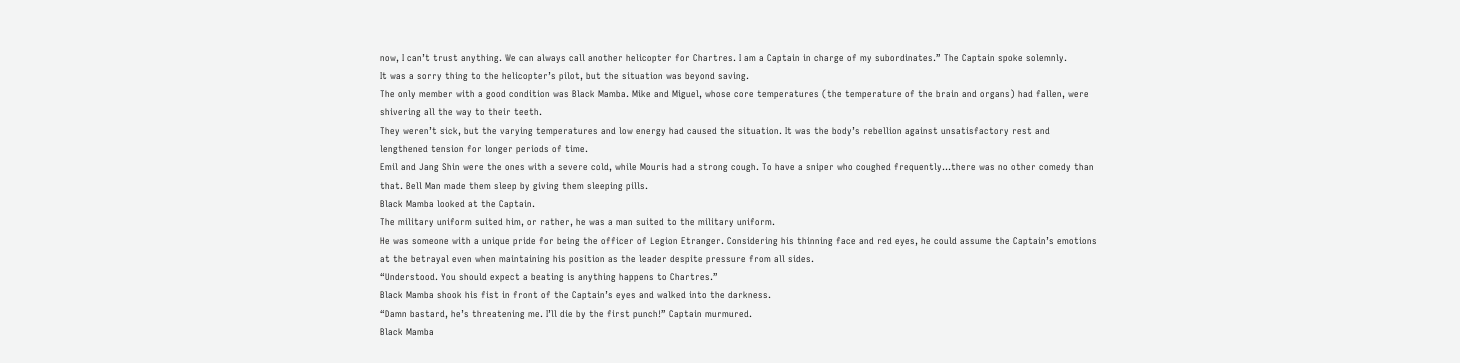now, I can’t trust anything. We can always call another helicopter for Chartres. I am a Captain in charge of my subordinates.” The Captain spoke solemnly.
It was a sorry thing to the helicopter’s pilot, but the situation was beyond saving.
The only member with a good condition was Black Mamba. Mike and Miguel, whose core temperatures (the temperature of the brain and organs) had fallen, were shivering all the way to their teeth.
They weren’t sick, but the varying temperatures and low energy had caused the situation. It was the body’s rebellion against unsatisfactory rest and lengthened tension for longer periods of time.
Emil and Jang Shin were the ones with a severe cold, while Mouris had a strong cough. To have a sniper who coughed frequently…there was no other comedy than that. Bell Man made them sleep by giving them sleeping pills.
Black Mamba looked at the Captain.
The military uniform suited him, or rather, he was a man suited to the military uniform.
He was someone with a unique pride for being the officer of Legion Etranger. Considering his thinning face and red eyes, he could assume the Captain’s emotions at the betrayal even when maintaining his position as the leader despite pressure from all sides.
“Understood. You should expect a beating is anything happens to Chartres.”
Black Mamba shook his fist in front of the Captain’s eyes and walked into the darkness.
“Damn bastard, he’s threatening me. I’ll die by the first punch!” Captain murmured.
Black Mamba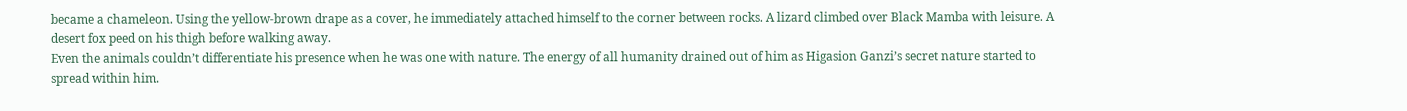became a chameleon. Using the yellow-brown drape as a cover, he immediately attached himself to the corner between rocks. A lizard climbed over Black Mamba with leisure. A desert fox peed on his thigh before walking away.
Even the animals couldn’t differentiate his presence when he was one with nature. The energy of all humanity drained out of him as Higasion Ganzi’s secret nature started to spread within him.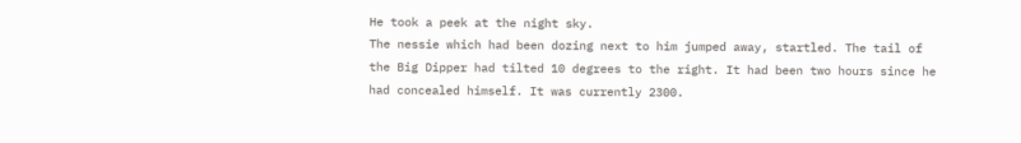He took a peek at the night sky.
The nessie which had been dozing next to him jumped away, startled. The tail of the Big Dipper had tilted 10 degrees to the right. It had been two hours since he had concealed himself. It was currently 2300.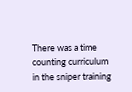There was a time counting curriculum in the sniper training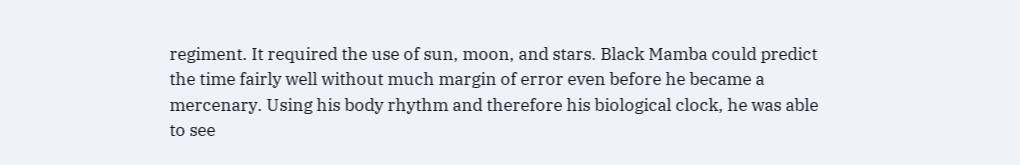regiment. It required the use of sun, moon, and stars. Black Mamba could predict the time fairly well without much margin of error even before he became a mercenary. Using his body rhythm and therefore his biological clock, he was able to see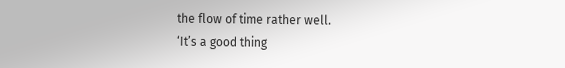the flow of time rather well.
‘It’s a good thing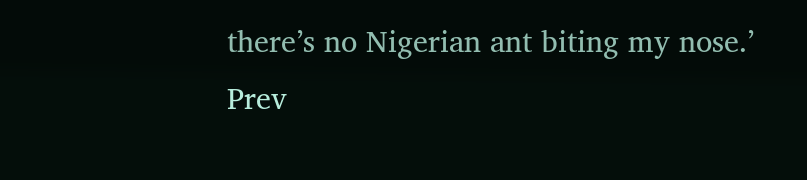there’s no Nigerian ant biting my nose.’
Prev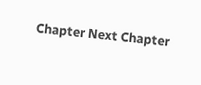Chapter Next Chapter